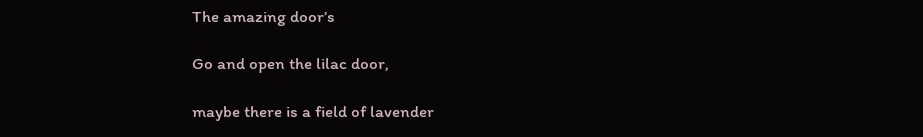The amazing door’s

Go and open the lilac door,

maybe there is a field of lavender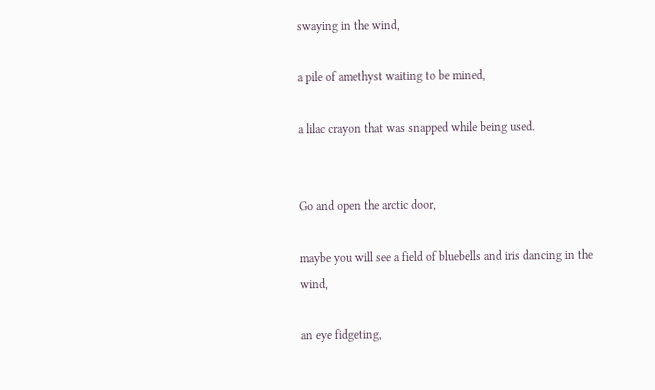swaying in the wind,

a pile of amethyst waiting to be mined,

a lilac crayon that was snapped while being used.


Go and open the arctic door,

maybe you will see a field of bluebells and iris dancing in the wind,

an eye fidgeting,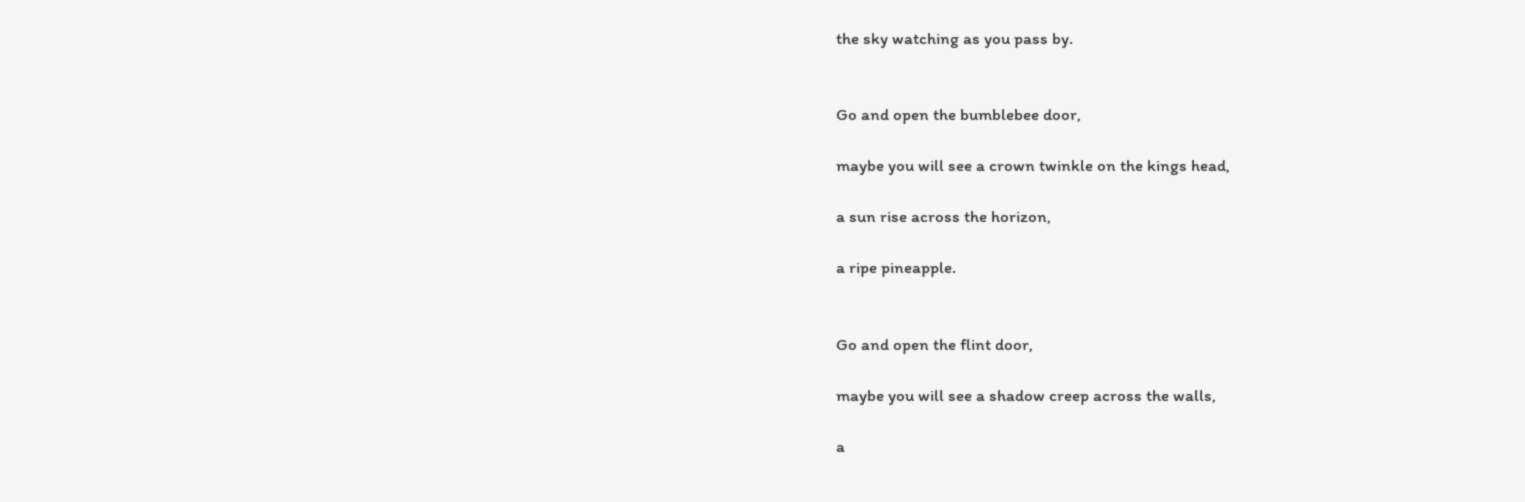the sky watching as you pass by.


Go and open the bumblebee door,

maybe you will see a crown twinkle on the kings head,

a sun rise across the horizon,

a ripe pineapple.


Go and open the flint door,

maybe you will see a shadow creep across the walls,

a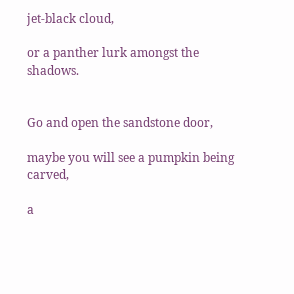jet-black cloud,

or a panther lurk amongst the shadows.


Go and open the sandstone door,

maybe you will see a pumpkin being carved,

a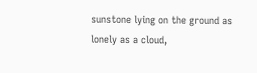sunstone lying on the ground as lonely as a cloud,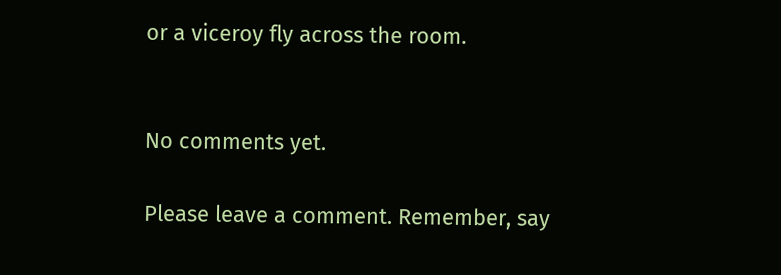or a viceroy fly across the room.


No comments yet.

Please leave a comment. Remember, say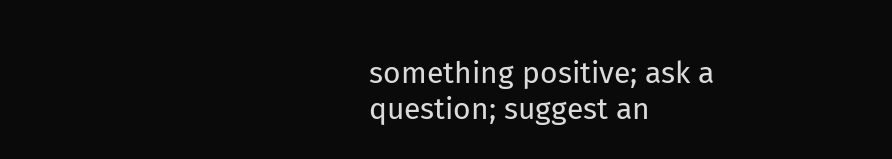something positive; ask a question; suggest an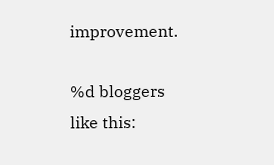improvement.

%d bloggers like this: